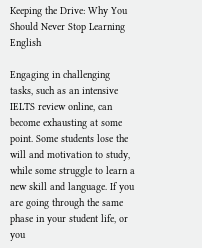Keeping the Drive: Why You Should Never Stop Learning English

Engaging in challenging tasks, such as an intensive IELTS review online, can become exhausting at some point. Some students lose the will and motivation to study, while some struggle to learn a new skill and language. If you are going through the same phase in your student life, or you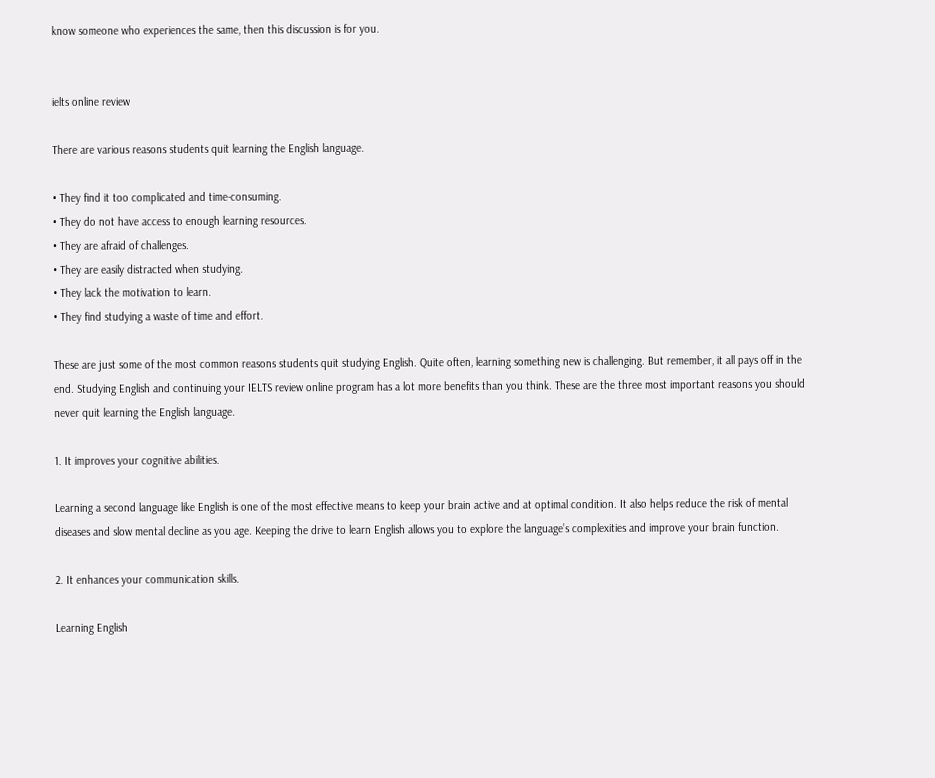know someone who experiences the same, then this discussion is for you.


ielts online review

There are various reasons students quit learning the English language.

• They find it too complicated and time-consuming.
• They do not have access to enough learning resources.
• They are afraid of challenges.
• They are easily distracted when studying.
• They lack the motivation to learn.
• They find studying a waste of time and effort.

These are just some of the most common reasons students quit studying English. Quite often, learning something new is challenging. But remember, it all pays off in the end. Studying English and continuing your IELTS review online program has a lot more benefits than you think. These are the three most important reasons you should never quit learning the English language.

1. It improves your cognitive abilities.

Learning a second language like English is one of the most effective means to keep your brain active and at optimal condition. It also helps reduce the risk of mental diseases and slow mental decline as you age. Keeping the drive to learn English allows you to explore the language’s complexities and improve your brain function.

2. It enhances your communication skills.

Learning English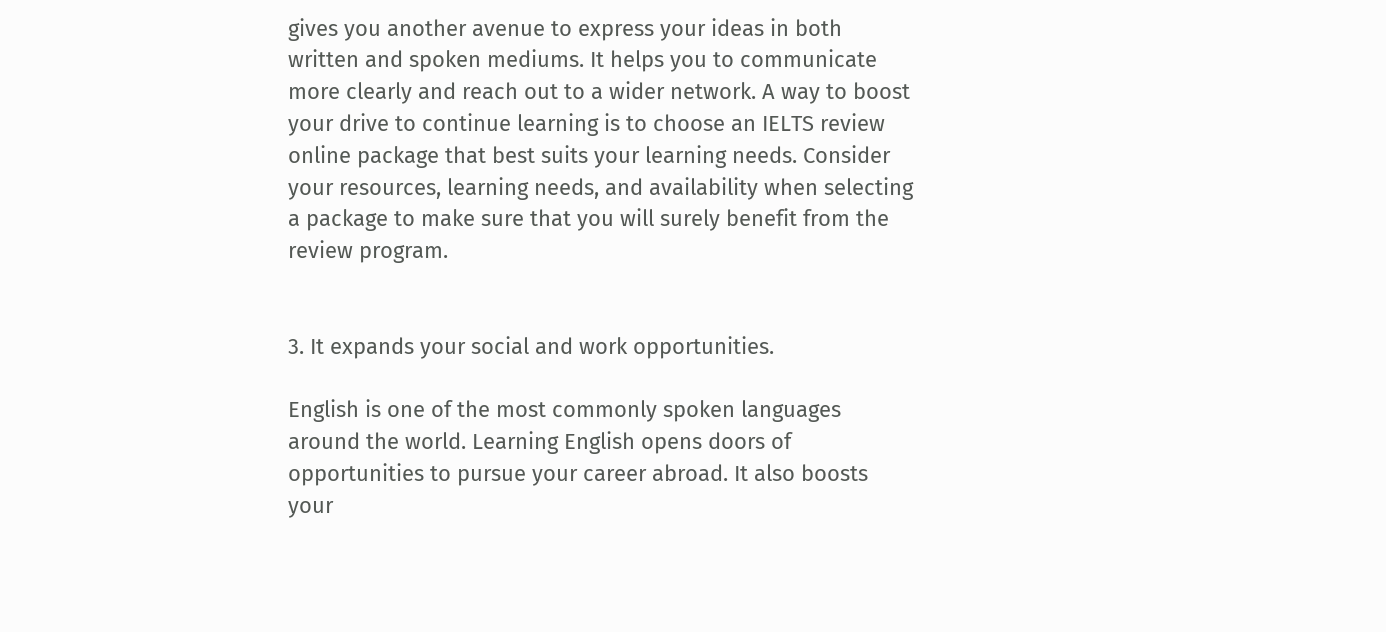gives you another avenue to express your ideas in both written and spoken mediums. It helps you to communicate more clearly and reach out to a wider network. A way to boost your drive to continue learning is to choose an IELTS review online package that best suits your learning needs. Consider your resources, learning needs, and availability when selecting a package to make sure that you will surely benefit from the review program.


3. It expands your social and work opportunities.

English is one of the most commonly spoken languages around the world. Learning English opens doors of opportunities to pursue your career abroad. It also boosts your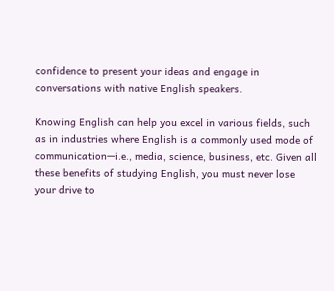confidence to present your ideas and engage in conversations with native English speakers.

Knowing English can help you excel in various fields, such as in industries where English is a commonly used mode of communication—i.e., media, science, business, etc. Given all these benefits of studying English, you must never lose your drive to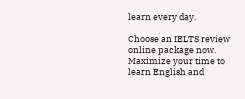learn every day.

Choose an IELTS review online package now. Maximize your time to learn English and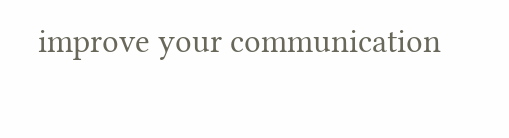improve your communication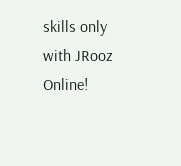skills only with JRooz Online!